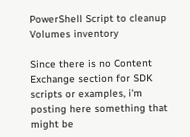PowerShell Script to cleanup Volumes inventory

Since there is no Content Exchange section for SDK scripts or examples, i'm posting here something that might be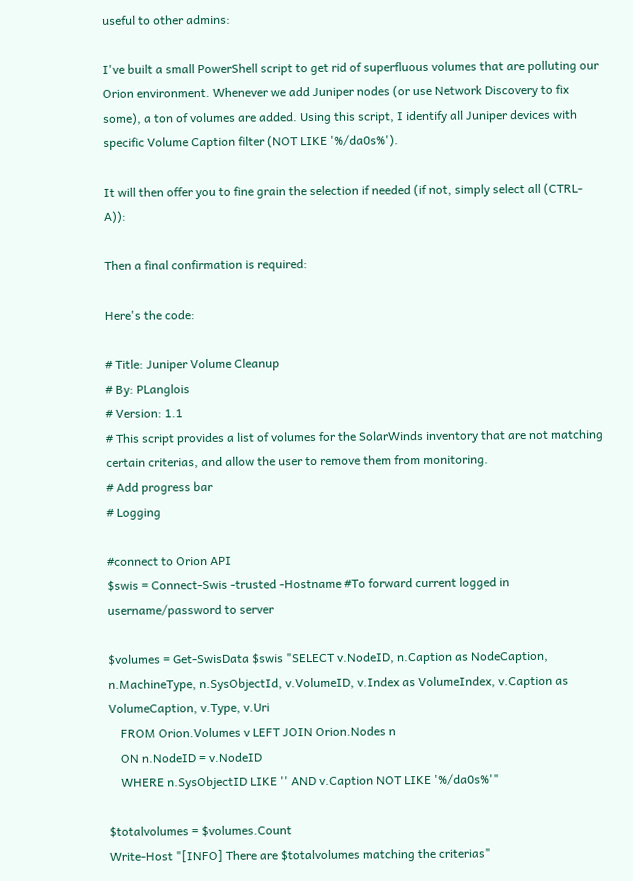useful to other admins:

I've built a small PowerShell script to get rid of superfluous volumes that are polluting our Orion environment. Whenever we add Juniper nodes (or use Network Discovery to fix some), a ton of volumes are added. Using this script, I identify all Juniper devices with specific Volume Caption filter (NOT LIKE '%/da0s%').

It will then offer you to fine grain the selection if needed (if not, simply select all (CTRL-A)):

Then a final confirmation is required:

Here's the code:

# Title: Juniper Volume Cleanup
# By: PLanglois
# Version: 1.1
# This script provides a list of volumes for the SolarWinds inventory that are not matching certain criterias, and allow the user to remove them from monitoring.
# Add progress bar
# Logging

#connect to Orion API
$swis = Connect-Swis -trusted -Hostname #To forward current logged in username/password to server

$volumes = Get-SwisData $swis "SELECT v.NodeID, n.Caption as NodeCaption, n.MachineType, n.SysObjectId, v.VolumeID, v.Index as VolumeIndex, v.Caption as VolumeCaption, v.Type, v.Uri
    FROM Orion.Volumes v LEFT JOIN Orion.Nodes n
    ON n.NodeID = v.NodeID
    WHERE n.SysObjectID LIKE '' AND v.Caption NOT LIKE '%/da0s%'"

$totalvolumes = $volumes.Count
Write-Host "[INFO] There are $totalvolumes matching the criterias"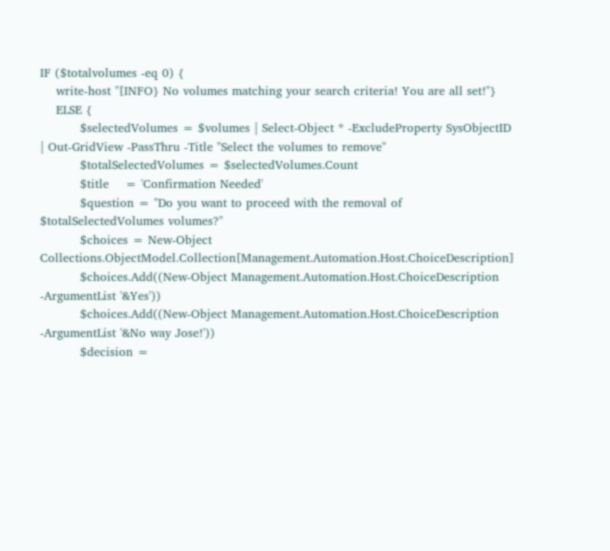IF ($totalvolumes -eq 0) {
    write-host "[INFO} No volumes matching your search criteria! You are all set!"}
    ELSE {
          $selectedVolumes = $volumes | Select-Object * -ExcludeProperty SysObjectID | Out-GridView -PassThru -Title "Select the volumes to remove"
          $totalSelectedVolumes = $selectedVolumes.Count
          $title    = 'Confirmation Needed'
          $question = "Do you want to proceed with the removal of $totalSelectedVolumes volumes?"
          $choices = New-Object Collections.ObjectModel.Collection[Management.Automation.Host.ChoiceDescription]
          $choices.Add((New-Object Management.Automation.Host.ChoiceDescription -ArgumentList '&Yes'))
          $choices.Add((New-Object Management.Automation.Host.ChoiceDescription -ArgumentList '&No way Jose!'))
          $decision =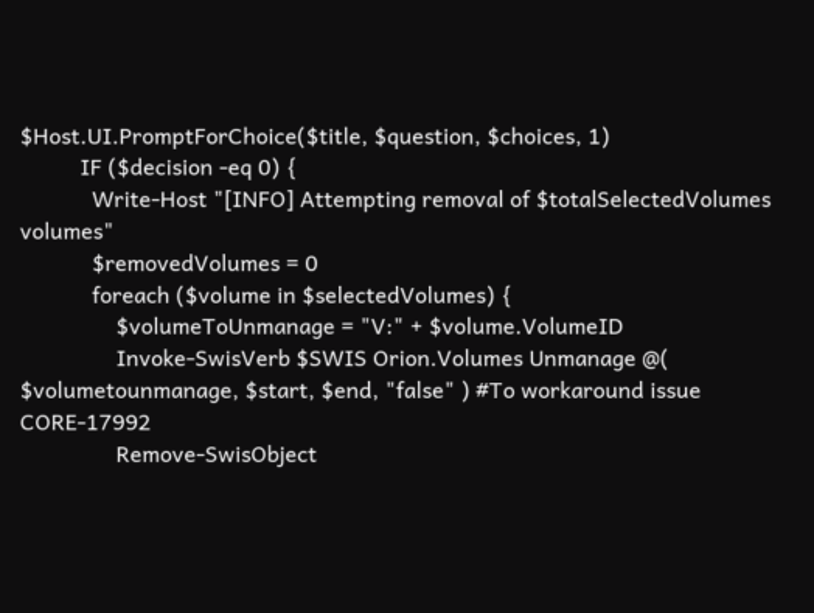$Host.UI.PromptForChoice($title, $question, $choices, 1)
          IF ($decision -eq 0) {
            Write-Host "[INFO] Attempting removal of $totalSelectedVolumes volumes"
            $removedVolumes = 0
            foreach ($volume in $selectedVolumes) {
                $volumeToUnmanage = "V:" + $volume.VolumeID
                Invoke-SwisVerb $SWIS Orion.Volumes Unmanage @( $volumetounmanage, $start, $end, "false" ) #To workaround issue CORE-17992
                Remove-SwisObject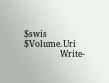$swis $Volume.Uri
            Write-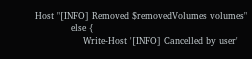Host "[INFO] Removed $removedVolumes volumes"
            else {
                Write-Host '[INFO] Cancelled by user'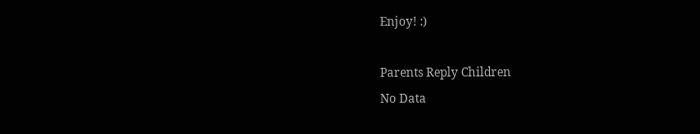Enjoy! :)

Parents Reply Children
No Data